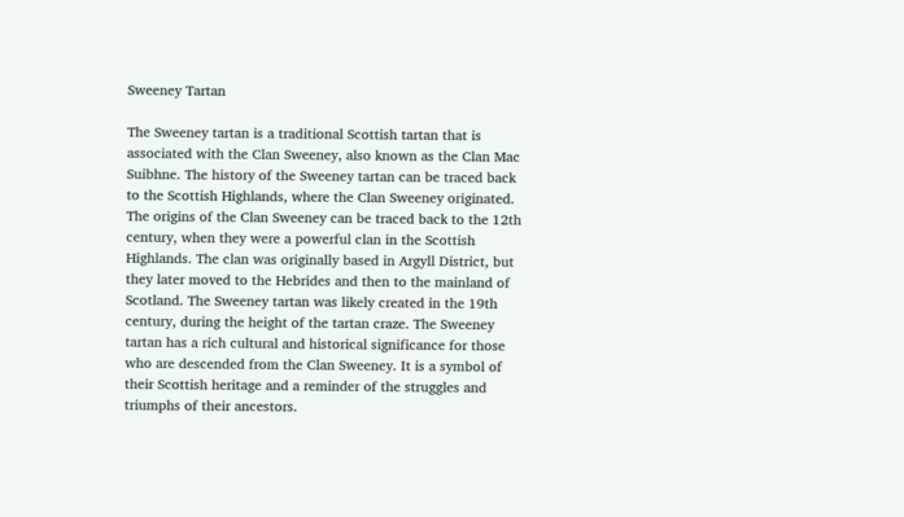Sweeney Tartan

The Sweeney tartan is a traditional Scottish tartan that is associated with the Clan Sweeney, also known as the Clan Mac Suibhne. The history of the Sweeney tartan can be traced back to the Scottish Highlands, where the Clan Sweeney originated. The origins of the Clan Sweeney can be traced back to the 12th century, when they were a powerful clan in the Scottish Highlands. The clan was originally based in Argyll District, but they later moved to the Hebrides and then to the mainland of Scotland. The Sweeney tartan was likely created in the 19th century, during the height of the tartan craze. The Sweeney tartan has a rich cultural and historical significance for those who are descended from the Clan Sweeney. It is a symbol of their Scottish heritage and a reminder of the struggles and triumphs of their ancestors.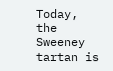Today, the Sweeney tartan is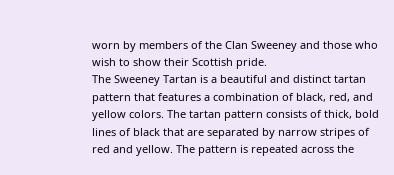worn by members of the Clan Sweeney and those who wish to show their Scottish pride.
The Sweeney Tartan is a beautiful and distinct tartan pattern that features a combination of black, red, and yellow colors. The tartan pattern consists of thick, bold lines of black that are separated by narrow stripes of red and yellow. The pattern is repeated across the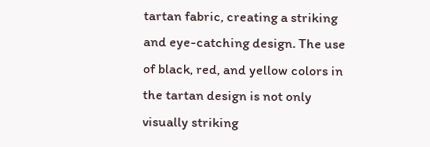tartan fabric, creating a striking and eye-catching design. The use of black, red, and yellow colors in the tartan design is not only visually striking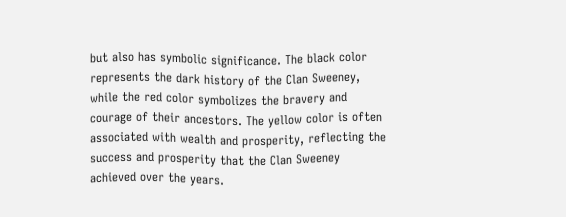but also has symbolic significance. The black color represents the dark history of the Clan Sweeney, while the red color symbolizes the bravery and courage of their ancestors. The yellow color is often associated with wealth and prosperity, reflecting the success and prosperity that the Clan Sweeney achieved over the years.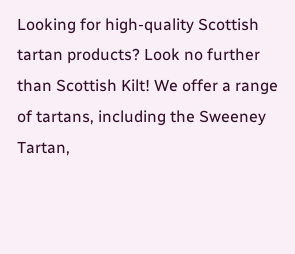Looking for high-quality Scottish tartan products? Look no further than Scottish Kilt! We offer a range of tartans, including the Sweeney Tartan,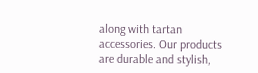along with tartan accessories. Our products are durable and stylish,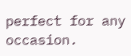perfect for any occasion.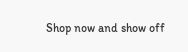Shop now and show off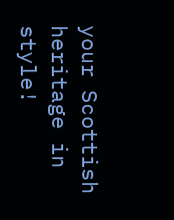your Scottish heritage in style!